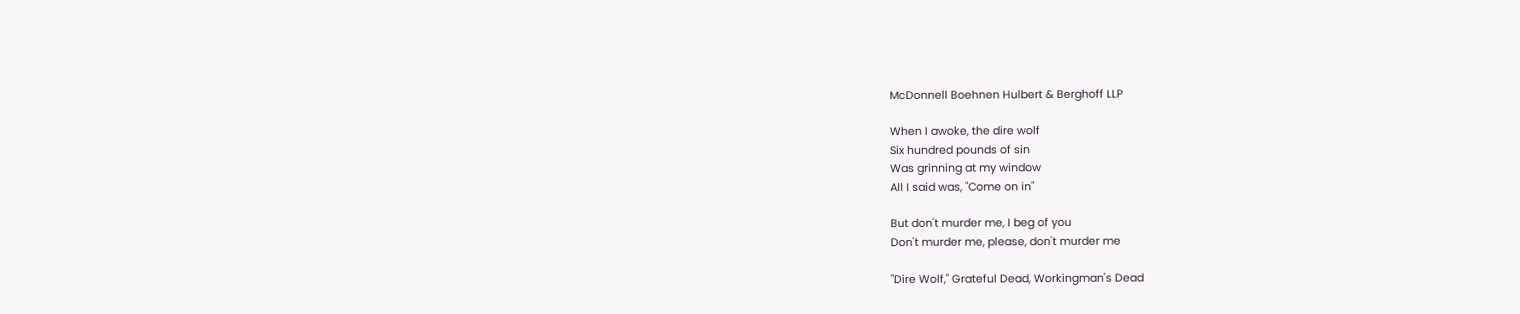McDonnell Boehnen Hulbert & Berghoff LLP

When I awoke, the dire wolf
Six hundred pounds of sin
Was grinning at my window
All I said was, "Come on in"

But don't murder me, I beg of you
Don't murder me, please, don't murder me

"Dire Wolf," Grateful Dead, Workingman's Dead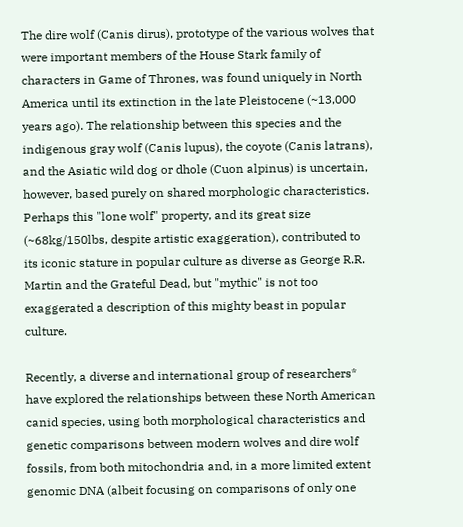The dire wolf (Canis dirus), prototype of the various wolves that were important members of the House Stark family of characters in Game of Thrones, was found uniquely in North America until its extinction in the late Pleistocene (~13,000 years ago). The relationship between this species and the indigenous gray wolf (Canis lupus), the coyote (Canis latrans), and the Asiatic wild dog or dhole (Cuon alpinus) is uncertain, however, based purely on shared morphologic characteristics. Perhaps this "lone wolf" property, and its great size (~68kg/150lbs, despite artistic exaggeration), contributed to its iconic stature in popular culture as diverse as George R.R. Martin and the Grateful Dead, but "mythic" is not too exaggerated a description of this mighty beast in popular culture.

Recently, a diverse and international group of researchers* have explored the relationships between these North American canid species, using both morphological characteristics and genetic comparisons between modern wolves and dire wolf fossils, from both mitochondria and, in a more limited extent genomic DNA (albeit focusing on comparisons of only one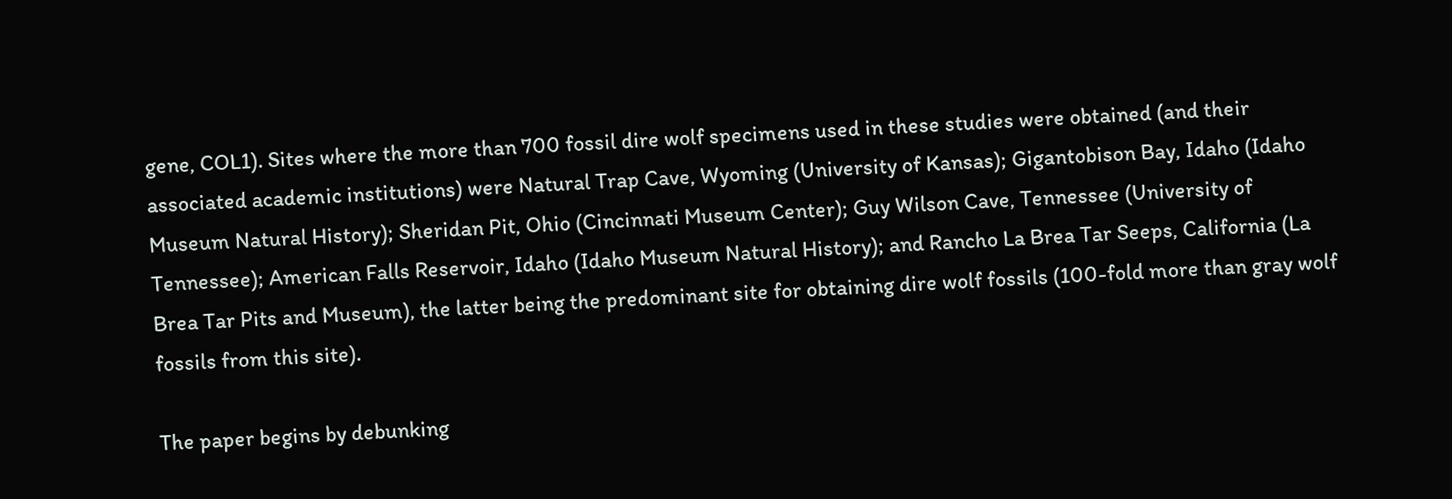gene, COL1). Sites where the more than 700 fossil dire wolf specimens used in these studies were obtained (and their associated academic institutions) were Natural Trap Cave, Wyoming (University of Kansas); Gigantobison Bay, Idaho (Idaho Museum Natural History); Sheridan Pit, Ohio (Cincinnati Museum Center); Guy Wilson Cave, Tennessee (University of Tennessee); American Falls Reservoir, Idaho (Idaho Museum Natural History); and Rancho La Brea Tar Seeps, California (La Brea Tar Pits and Museum), the latter being the predominant site for obtaining dire wolf fossils (100-fold more than gray wolf fossils from this site).

The paper begins by debunking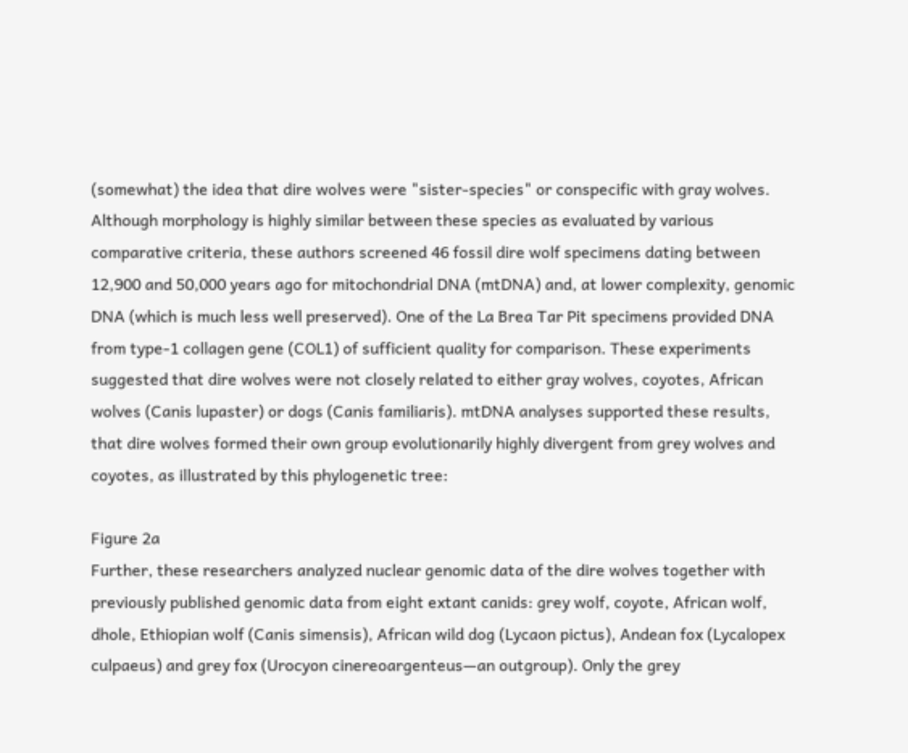(somewhat) the idea that dire wolves were "sister-species" or conspecific with gray wolves. Although morphology is highly similar between these species as evaluated by various comparative criteria, these authors screened 46 fossil dire wolf specimens dating between 12,900 and 50,000 years ago for mitochondrial DNA (mtDNA) and, at lower complexity, genomic DNA (which is much less well preserved). One of the La Brea Tar Pit specimens provided DNA from type-1 collagen gene (COL1) of sufficient quality for comparison. These experiments suggested that dire wolves were not closely related to either gray wolves, coyotes, African wolves (Canis lupaster) or dogs (Canis familiaris). mtDNA analyses supported these results, that dire wolves formed their own group evolutionarily highly divergent from grey wolves and coyotes, as illustrated by this phylogenetic tree:

Figure 2a
Further, these researchers analyzed nuclear genomic data of the dire wolves together with previously published genomic data from eight extant canids: grey wolf, coyote, African wolf, dhole, Ethiopian wolf (Canis simensis), African wild dog (Lycaon pictus), Andean fox (Lycalopex culpaeus) and grey fox (Urocyon cinereoargenteus—an outgroup). Only the grey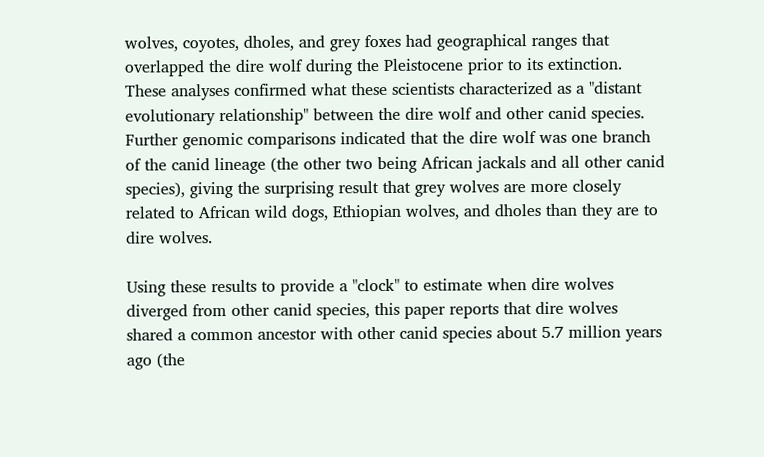wolves, coyotes, dholes, and grey foxes had geographical ranges that overlapped the dire wolf during the Pleistocene prior to its extinction. These analyses confirmed what these scientists characterized as a "distant evolutionary relationship" between the dire wolf and other canid species. Further genomic comparisons indicated that the dire wolf was one branch of the canid lineage (the other two being African jackals and all other canid species), giving the surprising result that grey wolves are more closely related to African wild dogs, Ethiopian wolves, and dholes than they are to dire wolves.

Using these results to provide a "clock" to estimate when dire wolves diverged from other canid species, this paper reports that dire wolves shared a common ancestor with other canid species about 5.7 million years ago (the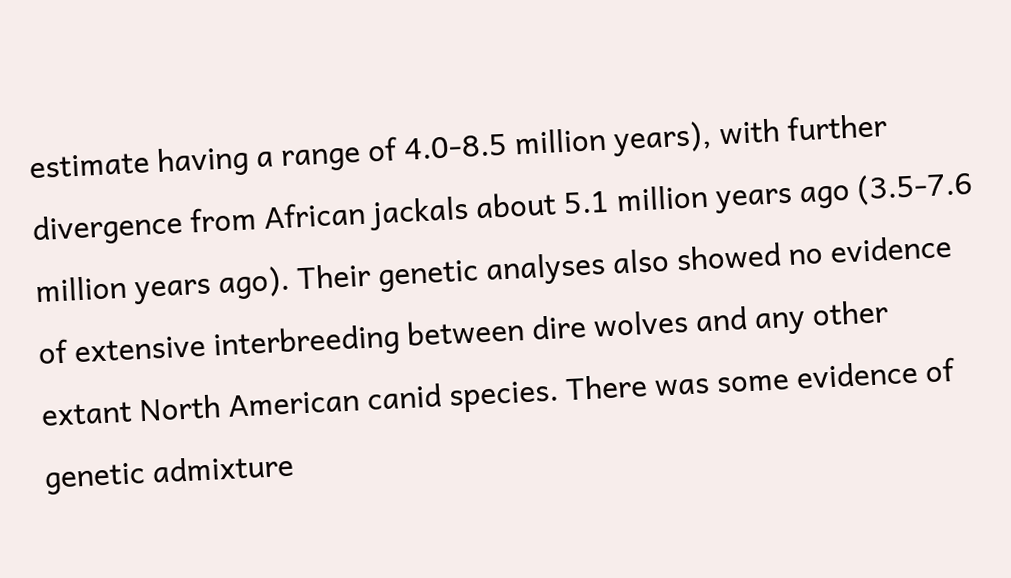estimate having a range of 4.0-8.5 million years), with further divergence from African jackals about 5.1 million years ago (3.5-7.6 million years ago). Their genetic analyses also showed no evidence of extensive interbreeding between dire wolves and any other extant North American canid species. There was some evidence of genetic admixture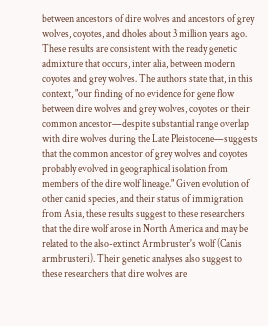between ancestors of dire wolves and ancestors of grey wolves, coyotes, and dholes about 3 million years ago. These results are consistent with the ready genetic admixture that occurs, inter alia, between modern coyotes and grey wolves. The authors state that, in this context, "our finding of no evidence for gene flow between dire wolves and grey wolves, coyotes or their common ancestor—despite substantial range overlap with dire wolves during the Late Pleistocene—suggests that the common ancestor of grey wolves and coyotes probably evolved in geographical isolation from members of the dire wolf lineage." Given evolution of other canid species, and their status of immigration from Asia, these results suggest to these researchers that the dire wolf arose in North America and may be related to the also-extinct Armbruster's wolf (Canis armbrusteri). Their genetic analyses also suggest to these researchers that dire wolves are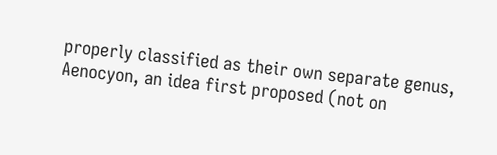properly classified as their own separate genus, Aenocyon, an idea first proposed (not on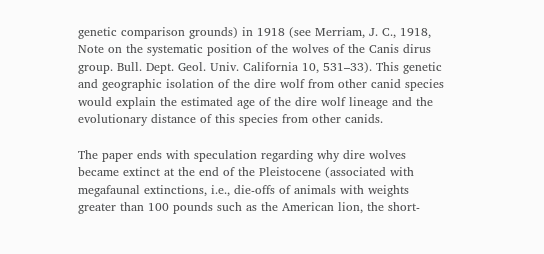genetic comparison grounds) in 1918 (see Merriam, J. C., 1918, Note on the systematic position of the wolves of the Canis dirus group. Bull. Dept. Geol. Univ. California 10, 531–33). This genetic and geographic isolation of the dire wolf from other canid species would explain the estimated age of the dire wolf lineage and the evolutionary distance of this species from other canids.

The paper ends with speculation regarding why dire wolves became extinct at the end of the Pleistocene (associated with megafaunal extinctions, i.e., die-offs of animals with weights greater than 100 pounds such as the American lion, the short-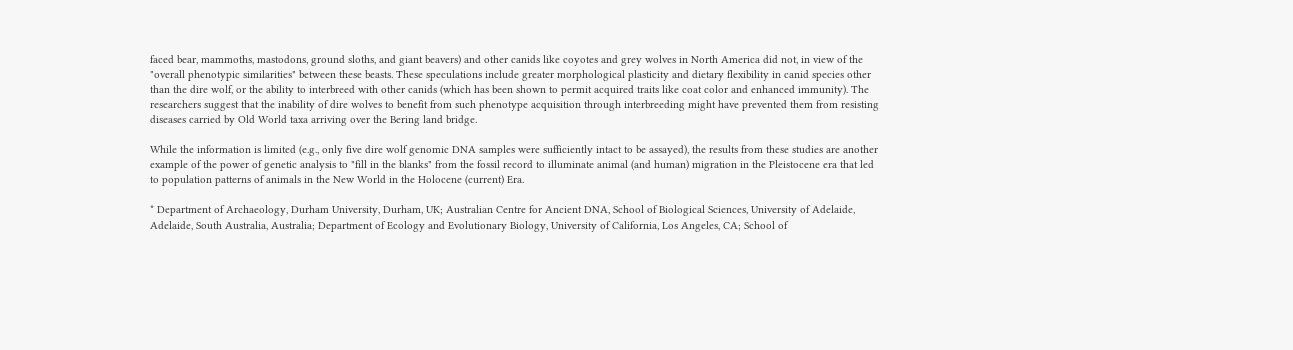faced bear, mammoths, mastodons, ground sloths, and giant beavers) and other canids like coyotes and grey wolves in North America did not, in view of the "overall phenotypic similarities" between these beasts. These speculations include greater morphological plasticity and dietary flexibility in canid species other than the dire wolf, or the ability to interbreed with other canids (which has been shown to permit acquired traits like coat color and enhanced immunity). The researchers suggest that the inability of dire wolves to benefit from such phenotype acquisition through interbreeding might have prevented them from resisting diseases carried by Old World taxa arriving over the Bering land bridge.

While the information is limited (e.g., only five dire wolf genomic DNA samples were sufficiently intact to be assayed), the results from these studies are another example of the power of genetic analysis to "fill in the blanks" from the fossil record to illuminate animal (and human) migration in the Pleistocene era that led to population patterns of animals in the New World in the Holocene (current) Era.

* Department of Archaeology, Durham University, Durham, UK; Australian Centre for Ancient DNA, School of Biological Sciences, University of Adelaide, Adelaide, South Australia, Australia; Department of Ecology and Evolutionary Biology, University of California, Los Angeles, CA; School of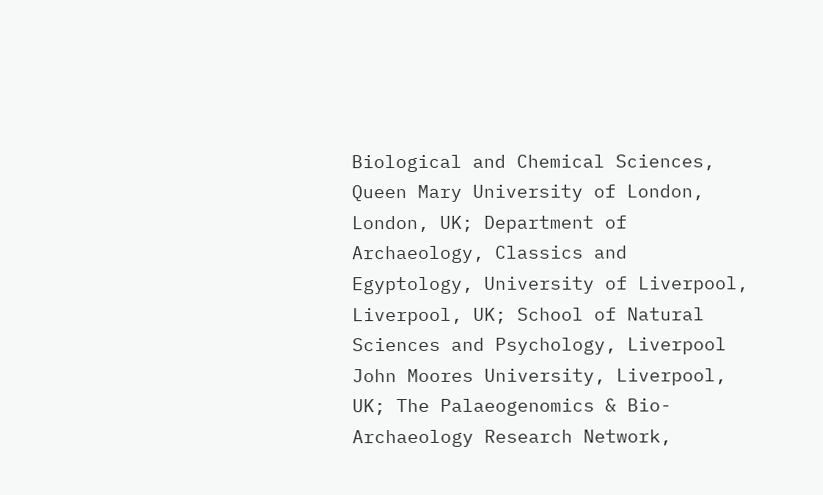Biological and Chemical Sciences, Queen Mary University of London, London, UK; Department of Archaeology, Classics and Egyptology, University of Liverpool, Liverpool, UK; School of Natural Sciences and Psychology, Liverpool John Moores University, Liverpool, UK; The Palaeogenomics & Bio-Archaeology Research Network,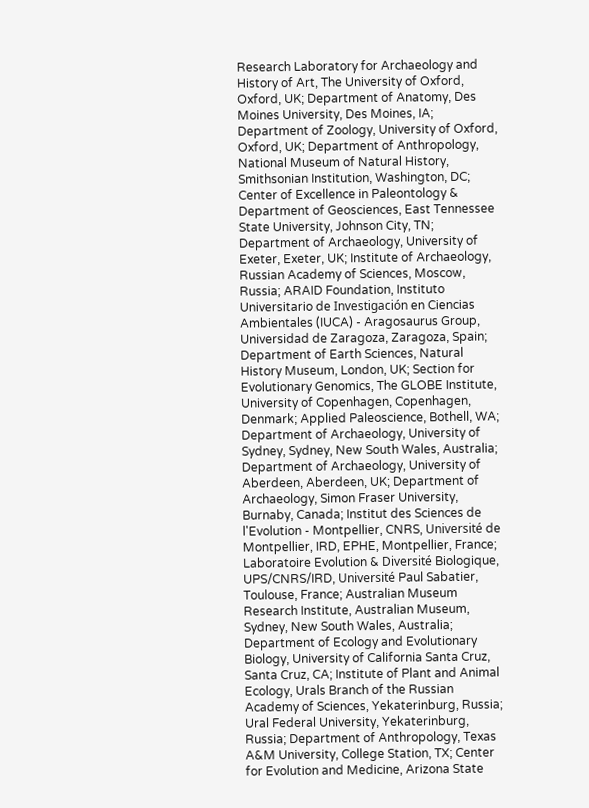Research Laboratory for Archaeology and History of Art, The University of Oxford, Oxford, UK; Department of Anatomy, Des Moines University, Des Moines, IA; Department of Zoology, University of Oxford, Oxford, UK; Department of Anthropology, National Museum of Natural History, Smithsonian Institution, Washington, DC; Center of Excellence in Paleontology & Department of Geosciences, East Tennessee State University, Johnson City, TN; Department of Archaeology, University of Exeter, Exeter, UK; Institute of Archaeology, Russian Academy of Sciences, Moscow, Russia; ARAID Foundation, Instituto Universitario de Investigación en Ciencias Ambientales (IUCA) - Aragosaurus Group, Universidad de Zaragoza, Zaragoza, Spain; Department of Earth Sciences, Natural History Museum, London, UK; Section for Evolutionary Genomics, The GLOBE Institute, University of Copenhagen, Copenhagen, Denmark; Applied Paleoscience, Bothell, WA; Department of Archaeology, University of Sydney, Sydney, New South Wales, Australia; Department of Archaeology, University of Aberdeen, Aberdeen, UK; Department of Archaeology, Simon Fraser University, Burnaby, Canada; Institut des Sciences de l'Evolution - Montpellier, CNRS, Université de Montpellier, IRD, EPHE, Montpellier, France; Laboratoire Evolution & Diversité Biologique, UPS/CNRS/IRD, Université Paul Sabatier, Toulouse, France; Australian Museum Research Institute, Australian Museum, Sydney, New South Wales, Australia; Department of Ecology and Evolutionary Biology, University of California Santa Cruz, Santa Cruz, CA; Institute of Plant and Animal Ecology, Urals Branch of the Russian Academy of Sciences, Yekaterinburg, Russia; Ural Federal University, Yekaterinburg, Russia; Department of Anthropology, Texas A&M University, College Station, TX; Center for Evolution and Medicine, Arizona State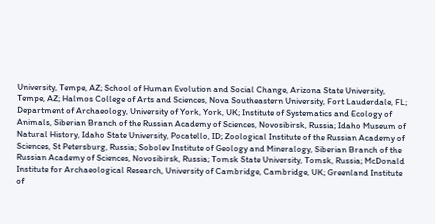University, Tempe, AZ; School of Human Evolution and Social Change, Arizona State University, Tempe, AZ; Halmos College of Arts and Sciences, Nova Southeastern University, Fort Lauderdale, FL; Department of Archaeology, University of York, York, UK; Institute of Systematics and Ecology of Animals, Siberian Branch of the Russian Academy of Sciences, Novosibirsk, Russia; Idaho Museum of Natural History, Idaho State University, Pocatello, ID; Zoological Institute of the Russian Academy of Sciences, St Petersburg, Russia; Sobolev Institute of Geology and Mineralogy, Siberian Branch of the Russian Academy of Sciences, Novosibirsk, Russia; Tomsk State University, Tomsk, Russia; McDonald Institute for Archaeological Research, University of Cambridge, Cambridge, UK; Greenland Institute of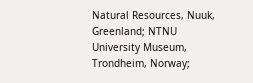Natural Resources, Nuuk, Greenland; NTNU University Museum, Trondheim, Norway;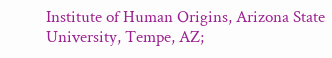Institute of Human Origins, Arizona State University, Tempe, AZ;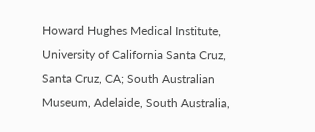Howard Hughes Medical Institute, University of California Santa Cruz, Santa Cruz, CA; South Australian Museum, Adelaide, South Australia,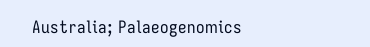Australia; Palaeogenomics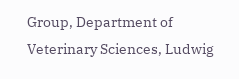Group, Department of Veterinary Sciences, Ludwig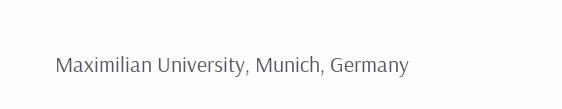Maximilian University, Munich, Germany